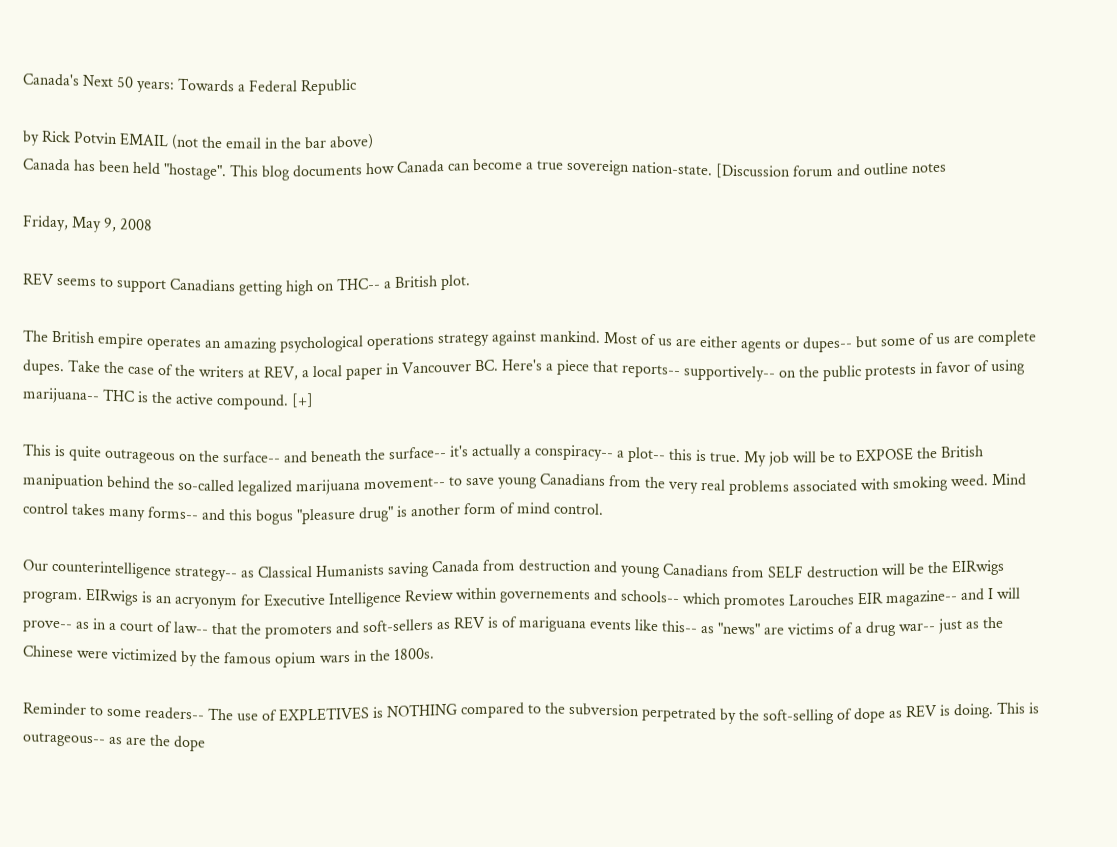Canada's Next 50 years: Towards a Federal Republic

by Rick Potvin EMAIL (not the email in the bar above)
Canada has been held "hostage". This blog documents how Canada can become a true sovereign nation-state. [Discussion forum and outline notes

Friday, May 9, 2008

REV seems to support Canadians getting high on THC-- a British plot.

The British empire operates an amazing psychological operations strategy against mankind. Most of us are either agents or dupes-- but some of us are complete dupes. Take the case of the writers at REV, a local paper in Vancouver BC. Here's a piece that reports-- supportively-- on the public protests in favor of using marijuana-- THC is the active compound. [+]

This is quite outrageous on the surface-- and beneath the surface-- it's actually a conspiracy-- a plot-- this is true. My job will be to EXPOSE the British manipuation behind the so-called legalized marijuana movement-- to save young Canadians from the very real problems associated with smoking weed. Mind control takes many forms-- and this bogus "pleasure drug" is another form of mind control.

Our counterintelligence strategy-- as Classical Humanists saving Canada from destruction and young Canadians from SELF destruction will be the EIRwigs program. EIRwigs is an acryonym for Executive Intelligence Review within governements and schools-- which promotes Larouches EIR magazine-- and I will prove-- as in a court of law-- that the promoters and soft-sellers as REV is of mariguana events like this-- as "news" are victims of a drug war-- just as the Chinese were victimized by the famous opium wars in the 1800s.

Reminder to some readers-- The use of EXPLETIVES is NOTHING compared to the subversion perpetrated by the soft-selling of dope as REV is doing. This is outrageous-- as are the dope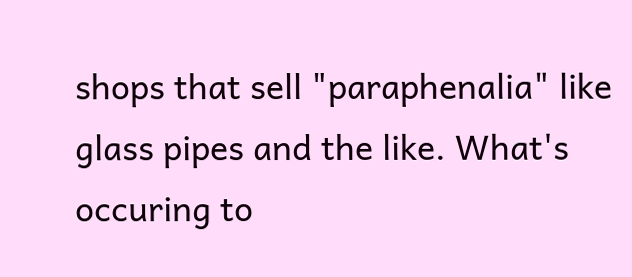shops that sell "paraphenalia" like glass pipes and the like. What's occuring to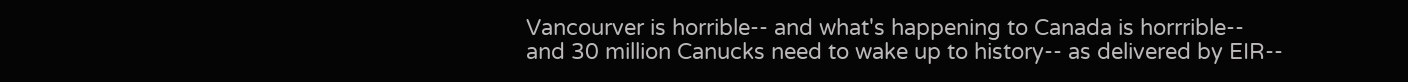Vancourver is horrible-- and what's happening to Canada is horrrible-- and 30 million Canucks need to wake up to history-- as delivered by EIR--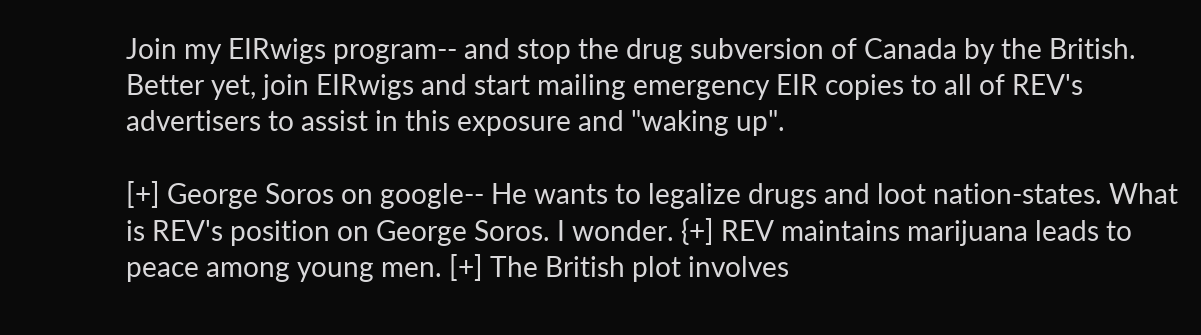Join my EIRwigs program-- and stop the drug subversion of Canada by the British. Better yet, join EIRwigs and start mailing emergency EIR copies to all of REV's advertisers to assist in this exposure and "waking up".

[+] George Soros on google-- He wants to legalize drugs and loot nation-states. What is REV's position on George Soros. I wonder. {+] REV maintains marijuana leads to peace among young men. [+] The British plot involves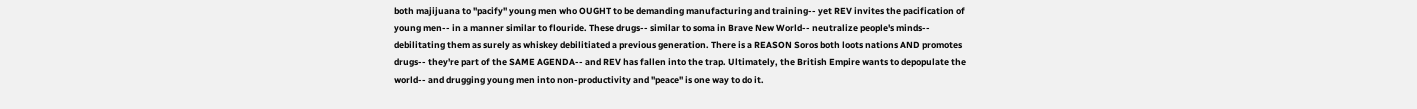both majijuana to "pacify" young men who OUGHT to be demanding manufacturing and training-- yet REV invites the pacification of young men-- in a manner similar to flouride. These drugs-- similar to soma in Brave New World-- neutralize people's minds-- debilitating them as surely as whiskey debilitiated a previous generation. There is a REASON Soros both loots nations AND promotes drugs-- they're part of the SAME AGENDA-- and REV has fallen into the trap. Ultimately, the British Empire wants to depopulate the world-- and drugging young men into non-productivity and "peace" is one way to do it.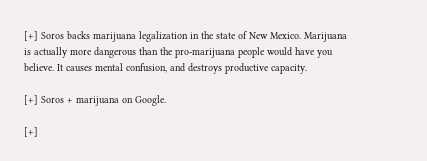[+] Soros backs marijuana legalization in the state of New Mexico. Marijuana is actually more dangerous than the pro-marijuana people would have you believe. It causes mental confusion, and destroys productive capacity.

[+] Soros + marijuana on Google.

[+]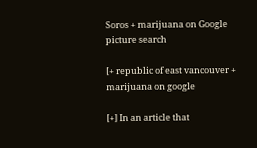Soros + marijuana on Google picture search

[+ republic of east vancouver + marijuana on google

[+] In an article that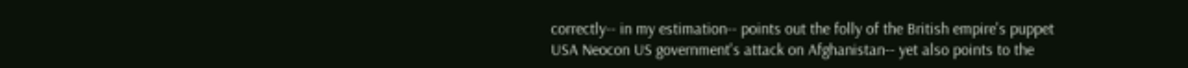correctly-- in my estimation-- points out the folly of the British empire's puppet USA Neocon US government's attack on Afghanistan-- yet also points to the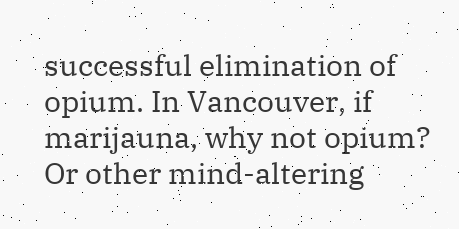successful elimination of opium. In Vancouver, if marijauna, why not opium? Or other mind-altering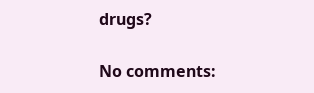drugs?

No comments: